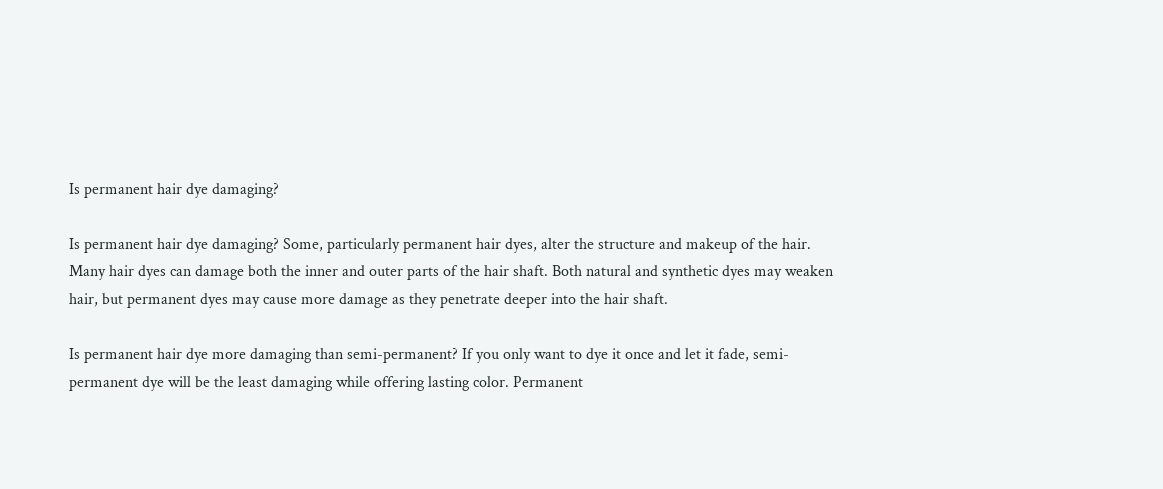Is permanent hair dye damaging?

Is permanent hair dye damaging? Some, particularly permanent hair dyes, alter the structure and makeup of the hair. Many hair dyes can damage both the inner and outer parts of the hair shaft. Both natural and synthetic dyes may weaken hair, but permanent dyes may cause more damage as they penetrate deeper into the hair shaft.

Is permanent hair dye more damaging than semi-permanent? If you only want to dye it once and let it fade, semi-permanent dye will be the least damaging while offering lasting color. Permanent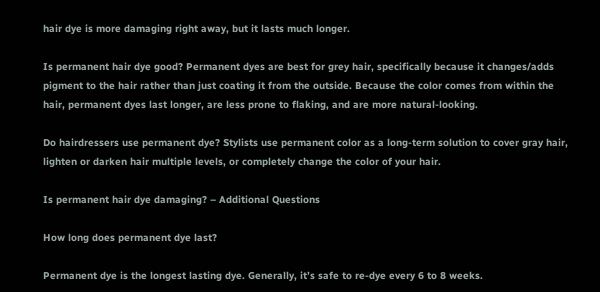hair dye is more damaging right away, but it lasts much longer.

Is permanent hair dye good? Permanent dyes are best for grey hair, specifically because it changes/adds pigment to the hair rather than just coating it from the outside. Because the color comes from within the hair, permanent dyes last longer, are less prone to flaking, and are more natural-looking.

Do hairdressers use permanent dye? Stylists use permanent color as a long-term solution to cover gray hair, lighten or darken hair multiple levels, or completely change the color of your hair.

Is permanent hair dye damaging? – Additional Questions

How long does permanent dye last?

Permanent dye is the longest lasting dye. Generally, it’s safe to re-dye every 6 to 8 weeks.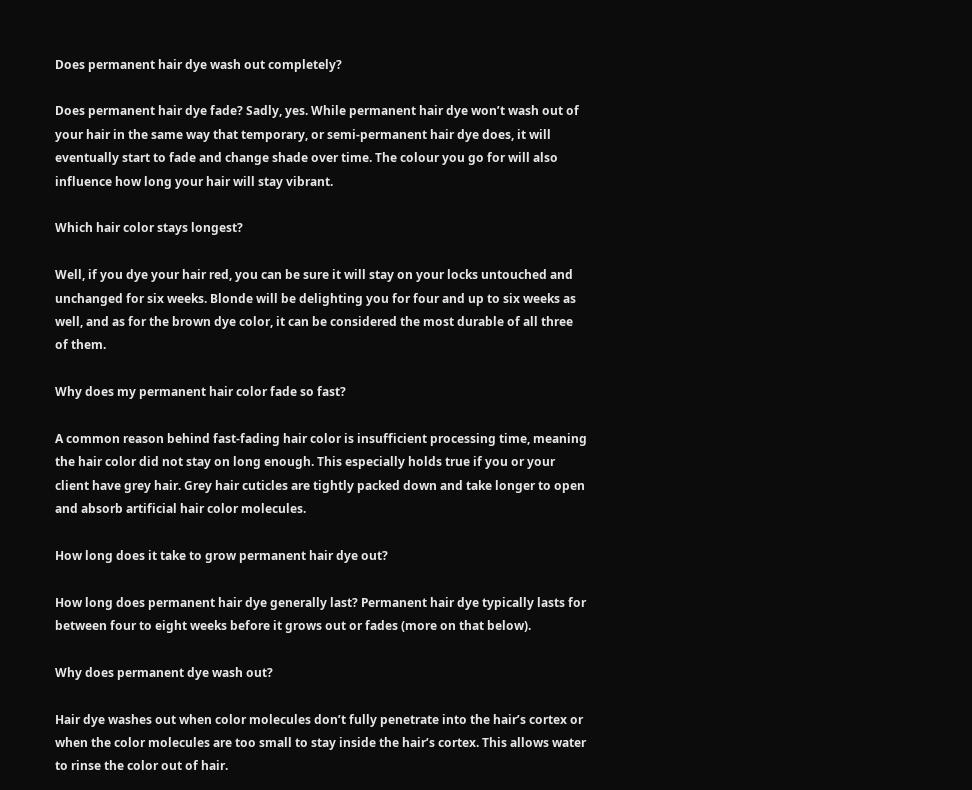Does permanent hair dye wash out completely?

Does permanent hair dye fade? Sadly, yes. While permanent hair dye won’t wash out of your hair in the same way that temporary, or semi-permanent hair dye does, it will eventually start to fade and change shade over time. The colour you go for will also influence how long your hair will stay vibrant.

Which hair color stays longest?

Well, if you dye your hair red, you can be sure it will stay on your locks untouched and unchanged for six weeks. Blonde will be delighting you for four and up to six weeks as well, and as for the brown dye color, it can be considered the most durable of all three of them.

Why does my permanent hair color fade so fast?

A common reason behind fast-fading hair color is insufficient processing time, meaning the hair color did not stay on long enough. This especially holds true if you or your client have grey hair. Grey hair cuticles are tightly packed down and take longer to open and absorb artificial hair color molecules.

How long does it take to grow permanent hair dye out?

How long does permanent hair dye generally last? Permanent hair dye typically lasts for between four to eight weeks before it grows out or fades (more on that below).

Why does permanent dye wash out?

Hair dye washes out when color molecules don’t fully penetrate into the hair’s cortex or when the color molecules are too small to stay inside the hair’s cortex. This allows water to rinse the color out of hair.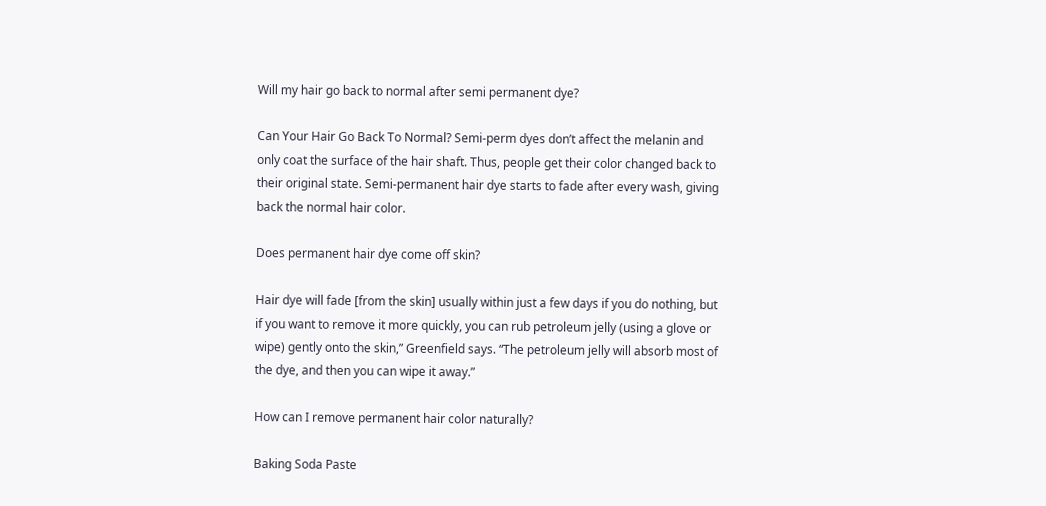Will my hair go back to normal after semi permanent dye?

Can Your Hair Go Back To Normal? Semi-perm dyes don’t affect the melanin and only coat the surface of the hair shaft. Thus, people get their color changed back to their original state. Semi-permanent hair dye starts to fade after every wash, giving back the normal hair color.

Does permanent hair dye come off skin?

Hair dye will fade [from the skin] usually within just a few days if you do nothing, but if you want to remove it more quickly, you can rub petroleum jelly (using a glove or wipe) gently onto the skin,” Greenfield says. “The petroleum jelly will absorb most of the dye, and then you can wipe it away.”

How can I remove permanent hair color naturally?

Baking Soda Paste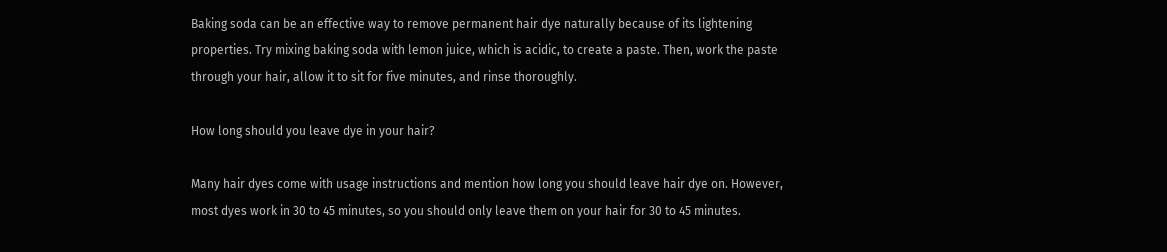Baking soda can be an effective way to remove permanent hair dye naturally because of its lightening properties. Try mixing baking soda with lemon juice, which is acidic, to create a paste. Then, work the paste through your hair, allow it to sit for five minutes, and rinse thoroughly.

How long should you leave dye in your hair?

Many hair dyes come with usage instructions and mention how long you should leave hair dye on. However, most dyes work in 30 to 45 minutes, so you should only leave them on your hair for 30 to 45 minutes.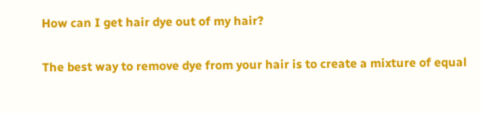How can I get hair dye out of my hair?

The best way to remove dye from your hair is to create a mixture of equal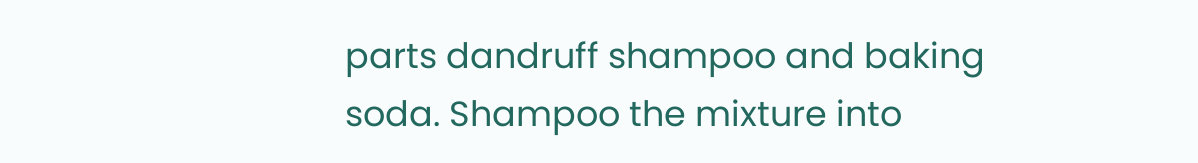parts dandruff shampoo and baking soda. Shampoo the mixture into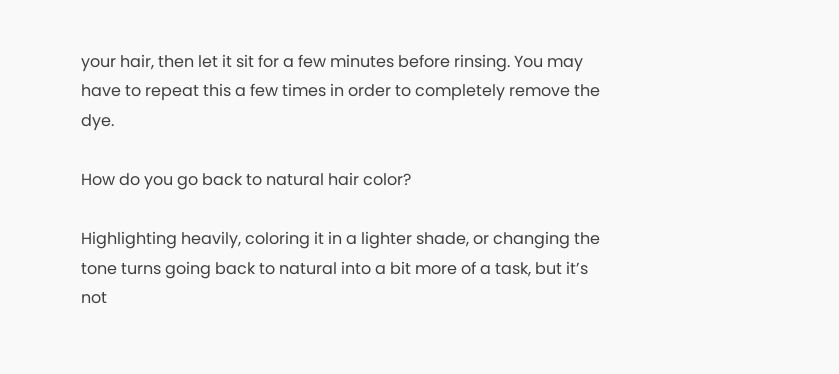your hair, then let it sit for a few minutes before rinsing. You may have to repeat this a few times in order to completely remove the dye.

How do you go back to natural hair color?

Highlighting heavily, coloring it in a lighter shade, or changing the tone turns going back to natural into a bit more of a task, but it’s not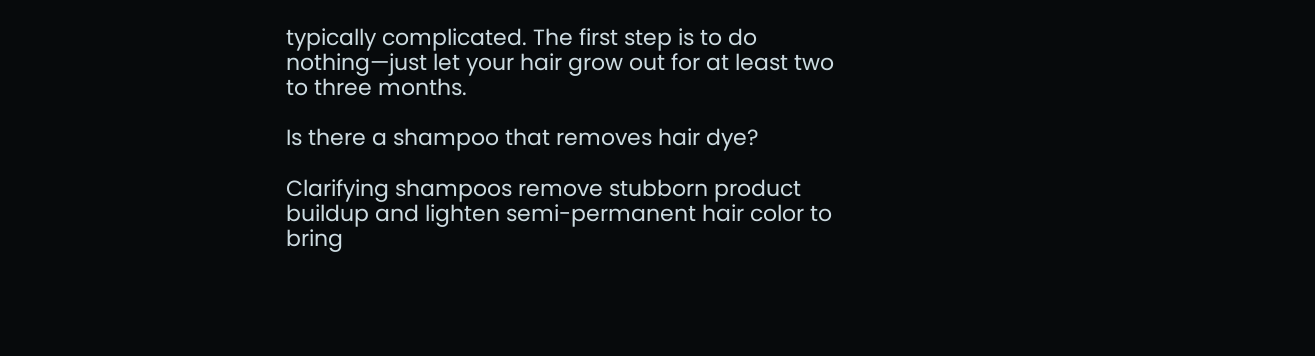typically complicated. The first step is to do nothing—just let your hair grow out for at least two to three months.

Is there a shampoo that removes hair dye?

Clarifying shampoos remove stubborn product buildup and lighten semi-permanent hair color to bring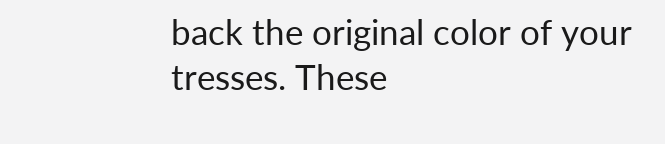back the original color of your tresses. These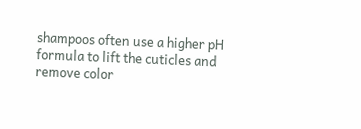shampoos often use a higher pH formula to lift the cuticles and remove color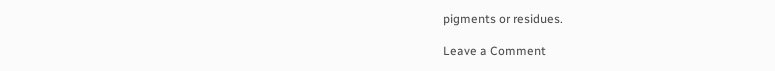pigments or residues.

Leave a Comment